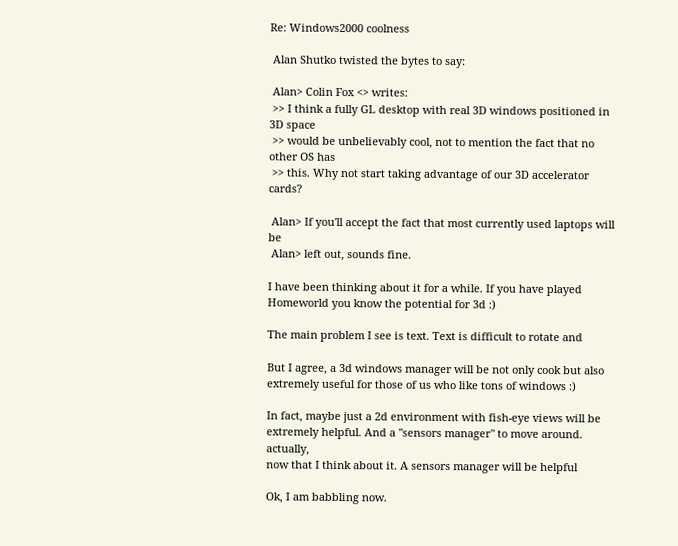Re: Windows2000 coolness

 Alan Shutko twisted the bytes to say:

 Alan> Colin Fox <> writes:
 >> I think a fully GL desktop with real 3D windows positioned in 3D space
 >> would be unbelievably cool, not to mention the fact that no other OS has
 >> this. Why not start taking advantage of our 3D accelerator cards?

 Alan> If you'll accept the fact that most currently used laptops will be
 Alan> left out, sounds fine.

I have been thinking about it for a while. If you have played
Homeworld you know the potential for 3d :)

The main problem I see is text. Text is difficult to rotate and

But I agree, a 3d windows manager will be not only cook but also
extremely useful for those of us who like tons of windows :)

In fact, maybe just a 2d environment with fish-eye views will be
extremely helpful. And a "sensors manager" to move around. actually,
now that I think about it. A sensors manager will be helpful

Ok, I am babbling now.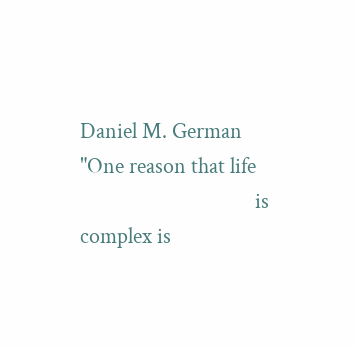Daniel M. German                  "One reason that life
                                   is complex is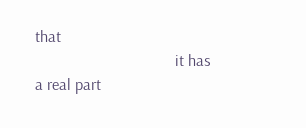that
                                   it has a real part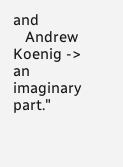and
   Andrew Koenig ->                an imaginary part."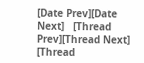[Date Prev][Date Next]   [Thread Prev][Thread Next]   [Thread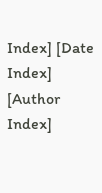Index] [Date Index] [Author Index]